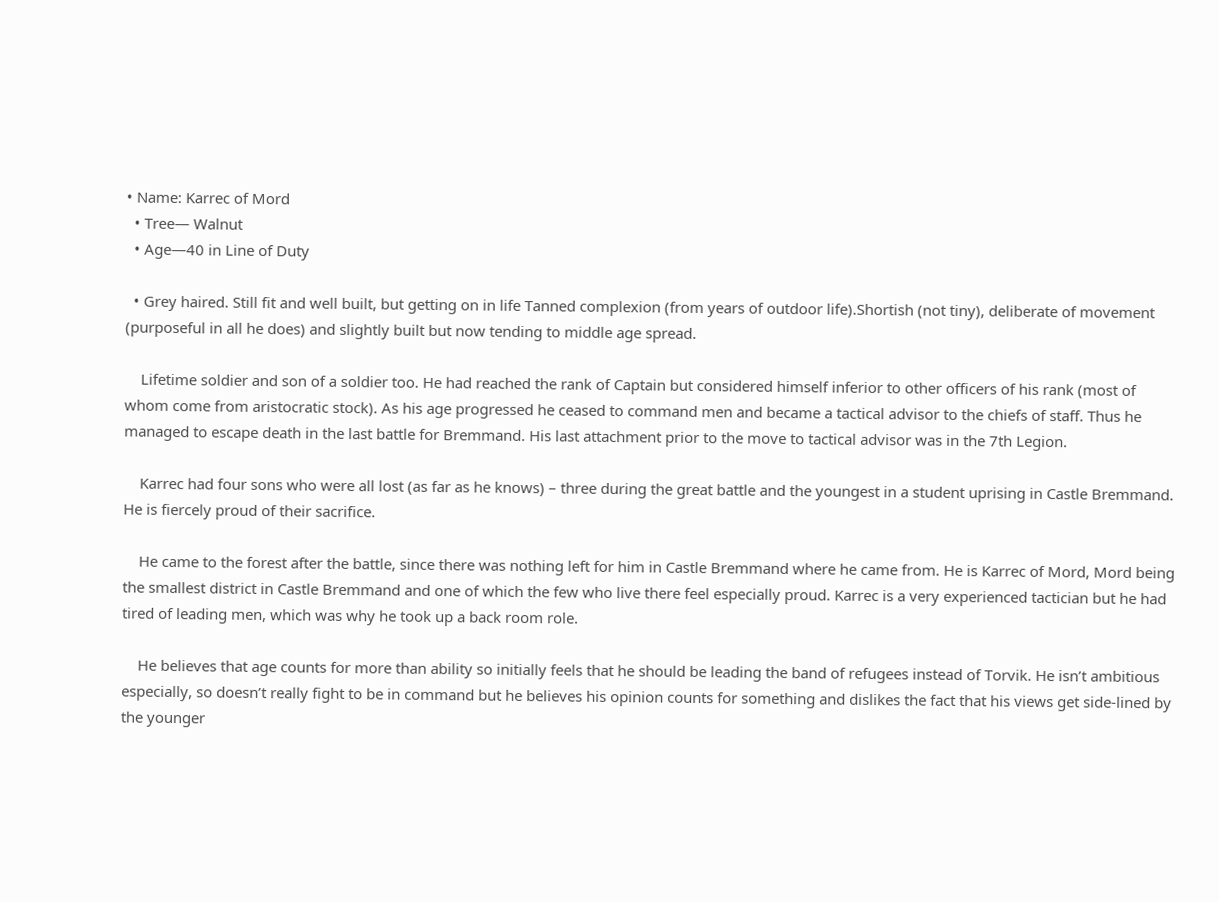• Name: Karrec of Mord
  • Tree— Walnut
  • Age—40 in Line of Duty

  • Grey haired. Still fit and well built, but getting on in life Tanned complexion (from years of outdoor life).Shortish (not tiny), deliberate of movement (purposeful in all he does) and slightly built but now tending to middle age spread.

    Lifetime soldier and son of a soldier too. He had reached the rank of Captain but considered himself inferior to other officers of his rank (most of whom come from aristocratic stock). As his age progressed he ceased to command men and became a tactical advisor to the chiefs of staff. Thus he managed to escape death in the last battle for Bremmand. His last attachment prior to the move to tactical advisor was in the 7th Legion.

    Karrec had four sons who were all lost (as far as he knows) – three during the great battle and the youngest in a student uprising in Castle Bremmand. He is fiercely proud of their sacrifice.

    He came to the forest after the battle, since there was nothing left for him in Castle Bremmand where he came from. He is Karrec of Mord, Mord being the smallest district in Castle Bremmand and one of which the few who live there feel especially proud. Karrec is a very experienced tactician but he had tired of leading men, which was why he took up a back room role.

    He believes that age counts for more than ability so initially feels that he should be leading the band of refugees instead of Torvik. He isn’t ambitious especially, so doesn’t really fight to be in command but he believes his opinion counts for something and dislikes the fact that his views get side-lined by the younger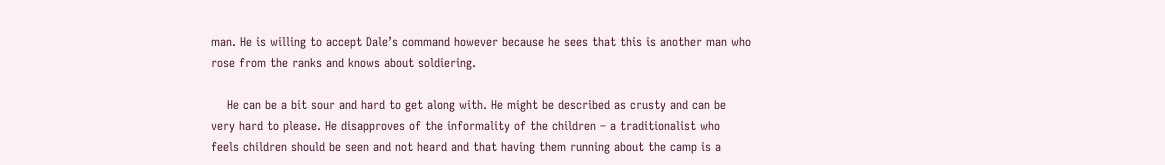man. He is willing to accept Dale’s command however because he sees that this is another man who rose from the ranks and knows about soldiering.

    He can be a bit sour and hard to get along with. He might be described as crusty and can be very hard to please. He disapproves of the informality of the children – a traditionalist who feels children should be seen and not heard and that having them running about the camp is a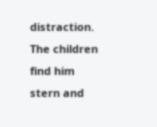distraction. The children find him stern and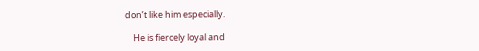don’t like him especially.

    He is fiercely loyal and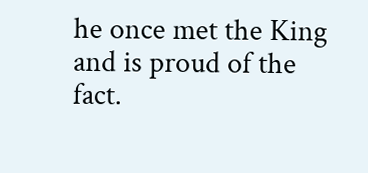he once met the King and is proud of the fact.